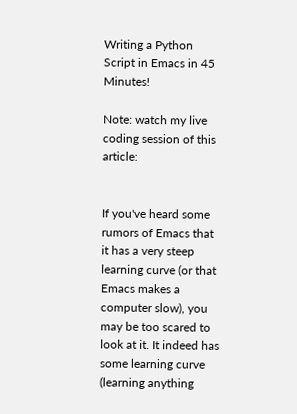Writing a Python Script in Emacs in 45 Minutes!

Note: watch my live coding session of this article:


If you've heard some rumors of Emacs that it has a very steep learning curve (or that Emacs makes a computer slow), you may be too scared to look at it. It indeed has some learning curve (learning anything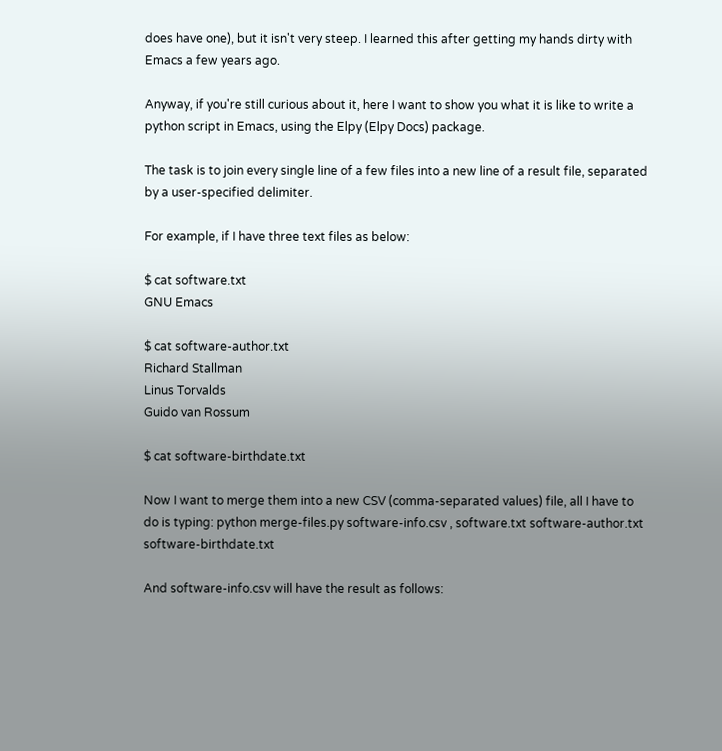does have one), but it isn't very steep. I learned this after getting my hands dirty with Emacs a few years ago.

Anyway, if you're still curious about it, here I want to show you what it is like to write a python script in Emacs, using the Elpy (Elpy Docs) package.

The task is to join every single line of a few files into a new line of a result file, separated by a user-specified delimiter.

For example, if I have three text files as below:

$ cat software.txt
GNU Emacs

$ cat software-author.txt
Richard Stallman
Linus Torvalds
Guido van Rossum

$ cat software-birthdate.txt

Now I want to merge them into a new CSV (comma-separated values) file, all I have to do is typing: python merge-files.py software-info.csv , software.txt software-author.txt software-birthdate.txt

And software-info.csv will have the result as follows: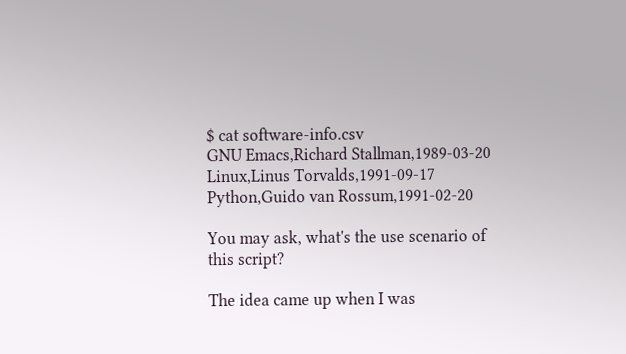$ cat software-info.csv
GNU Emacs,Richard Stallman,1989-03-20
Linux,Linus Torvalds,1991-09-17
Python,Guido van Rossum,1991-02-20

You may ask, what's the use scenario of this script?

The idea came up when I was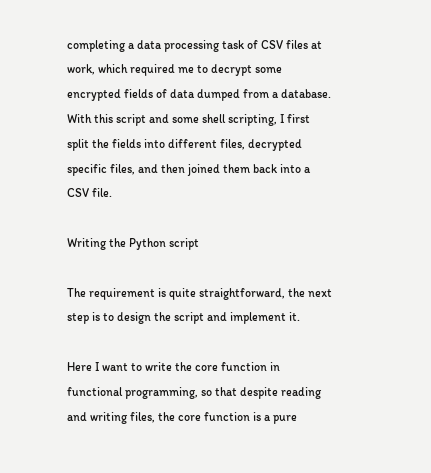completing a data processing task of CSV files at work, which required me to decrypt some encrypted fields of data dumped from a database. With this script and some shell scripting, I first split the fields into different files, decrypted specific files, and then joined them back into a CSV file.

Writing the Python script

The requirement is quite straightforward, the next step is to design the script and implement it.

Here I want to write the core function in functional programming, so that despite reading and writing files, the core function is a pure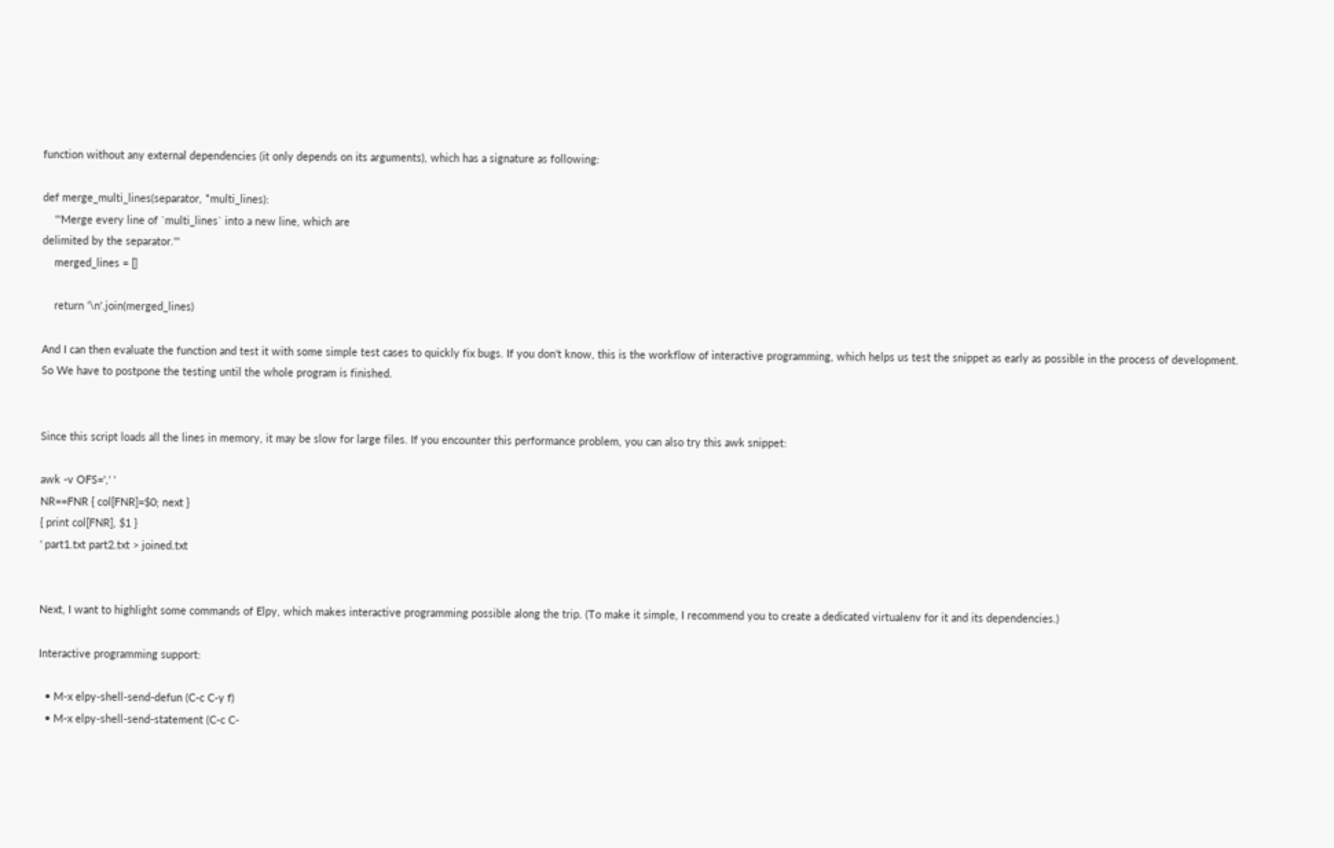function without any external dependencies (it only depends on its arguments), which has a signature as following:

def merge_multi_lines(separator, *multi_lines):
    '''Merge every line of `multi_lines` into a new line, which are
delimited by the separator.'''
    merged_lines = []

    return '\n'.join(merged_lines)

And I can then evaluate the function and test it with some simple test cases to quickly fix bugs. If you don't know, this is the workflow of interactive programming, which helps us test the snippet as early as possible in the process of development. So We have to postpone the testing until the whole program is finished.


Since this script loads all the lines in memory, it may be slow for large files. If you encounter this performance problem, you can also try this awk snippet:

awk -v OFS=',' '
NR==FNR { col[FNR]=$0; next }
{ print col[FNR], $1 }
' part1.txt part2.txt > joined.txt


Next, I want to highlight some commands of Elpy, which makes interactive programming possible along the trip. (To make it simple, I recommend you to create a dedicated virtualenv for it and its dependencies.)

Interactive programming support:

  • M-x elpy-shell-send-defun (C-c C-y f)
  • M-x elpy-shell-send-statement (C-c C-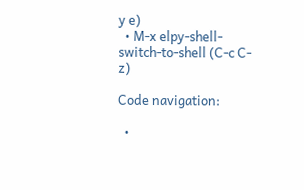y e)
  • M-x elpy-shell-switch-to-shell (C-c C-z)

Code navigation:

  •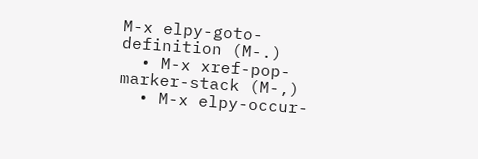M-x elpy-goto-definition (M-.)
  • M-x xref-pop-marker-stack (M-,)
  • M-x elpy-occur-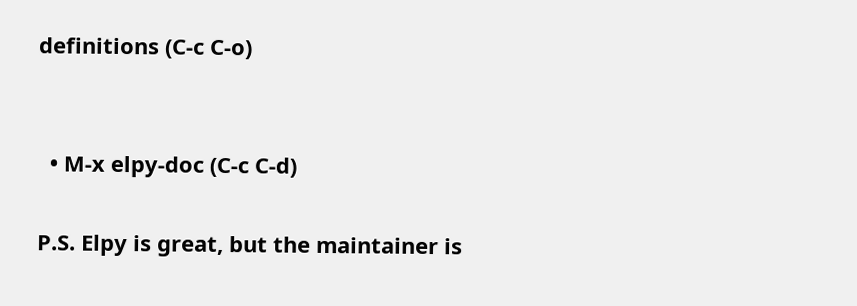definitions (C-c C-o)


  • M-x elpy-doc (C-c C-d)

P.S. Elpy is great, but the maintainer is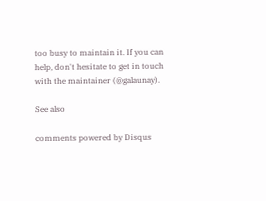too busy to maintain it. If you can help, don't hesitate to get in touch with the maintainer (@galaunay).

See also

comments powered by Disqus